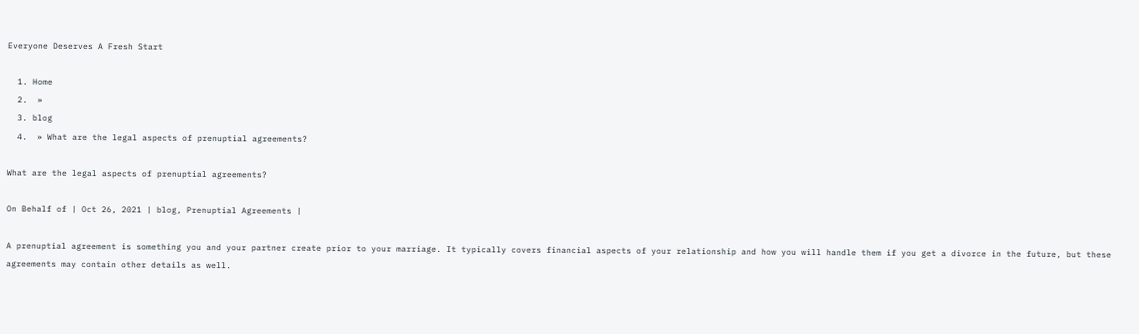Everyone Deserves A Fresh Start

  1. Home
  2.  »
  3. blog
  4.  » What are the legal aspects of prenuptial agreements?

What are the legal aspects of prenuptial agreements?

On Behalf of | Oct 26, 2021 | blog, Prenuptial Agreements |

A prenuptial agreement is something you and your partner create prior to your marriage. It typically covers financial aspects of your relationship and how you will handle them if you get a divorce in the future, but these agreements may contain other details as well.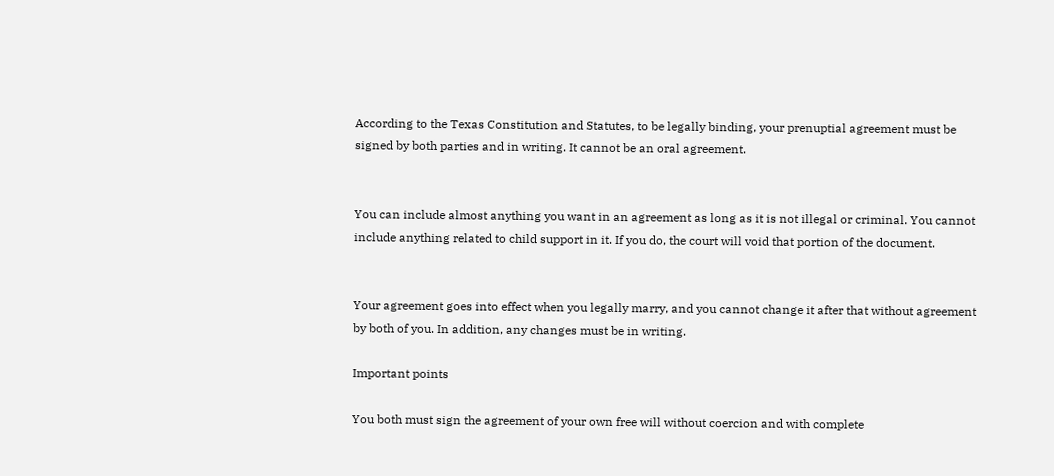According to the Texas Constitution and Statutes, to be legally binding, your prenuptial agreement must be signed by both parties and in writing. It cannot be an oral agreement.


You can include almost anything you want in an agreement as long as it is not illegal or criminal. You cannot include anything related to child support in it. If you do, the court will void that portion of the document.


Your agreement goes into effect when you legally marry, and you cannot change it after that without agreement by both of you. In addition, any changes must be in writing.

Important points

You both must sign the agreement of your own free will without coercion and with complete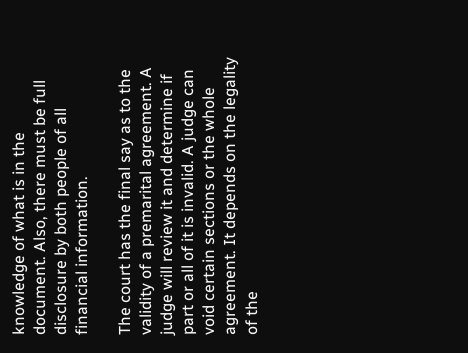knowledge of what is in the document. Also, there must be full disclosure by both people of all financial information.

The court has the final say as to the validity of a premarital agreement. A judge will review it and determine if part or all of it is invalid. A judge can void certain sections or the whole agreement. It depends on the legality of the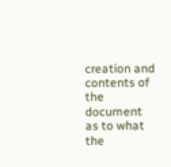creation and contents of the document as to what the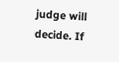judge will decide. If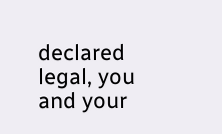declared legal, you and your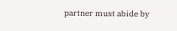partner must abide by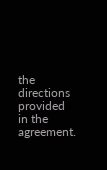the directions provided in the agreement.